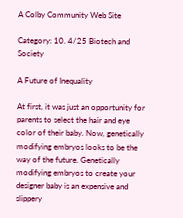A Colby Community Web Site

Category: 10. 4/25 Biotech and Society

A Future of Inequality

At first, it was just an opportunity for parents to select the hair and eye color of their baby. Now, genetically modifying embryos looks to be the way of the future. Genetically modifying embryos to create your designer baby is an expensive and slippery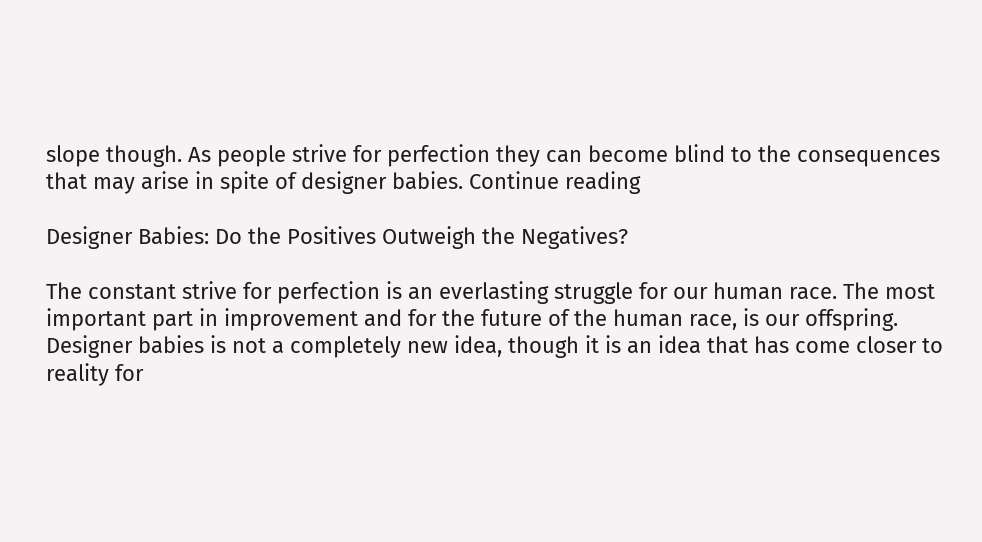slope though. As people strive for perfection they can become blind to the consequences that may arise in spite of designer babies. Continue reading

Designer Babies: Do the Positives Outweigh the Negatives?

The constant strive for perfection is an everlasting struggle for our human race. The most important part in improvement and for the future of the human race, is our offspring. Designer babies is not a completely new idea, though it is an idea that has come closer to reality for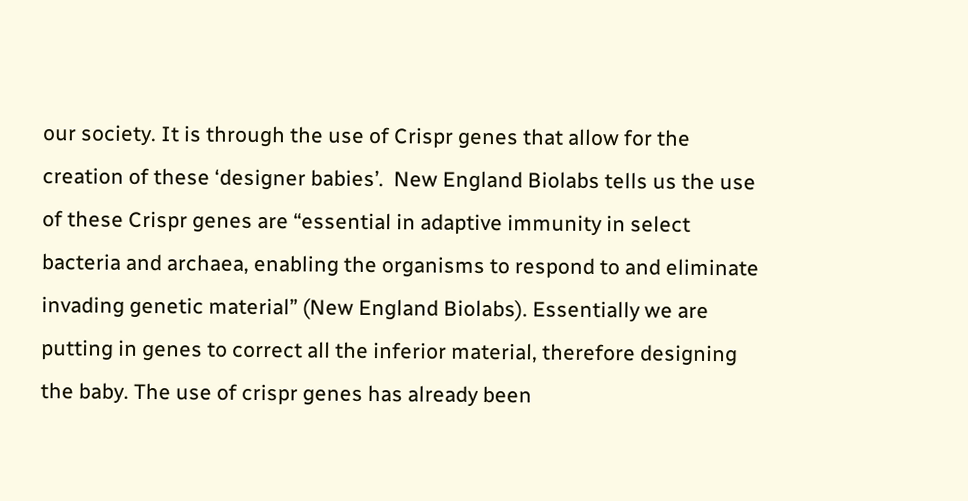our society. It is through the use of Crispr genes that allow for the creation of these ‘designer babies’.  New England Biolabs tells us the use of these Crispr genes are “essential in adaptive immunity in select bacteria and archaea, enabling the organisms to respond to and eliminate invading genetic material” (New England Biolabs). Essentially we are putting in genes to correct all the inferior material, therefore designing the baby. The use of crispr genes has already been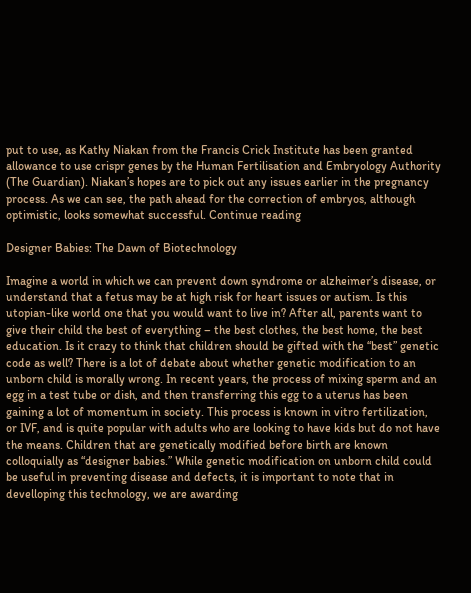put to use, as Kathy Niakan from the Francis Crick Institute has been granted allowance to use crispr genes by the Human Fertilisation and Embryology Authority (The Guardian). Niakan’s hopes are to pick out any issues earlier in the pregnancy process. As we can see, the path ahead for the correction of embryos, although optimistic, looks somewhat successful. Continue reading

Designer Babies: The Dawn of Biotechnology

Imagine a world in which we can prevent down syndrome or alzheimer’s disease, or understand that a fetus may be at high risk for heart issues or autism. Is this utopian-like world one that you would want to live in? After all, parents want to give their child the best of everything – the best clothes, the best home, the best education. Is it crazy to think that children should be gifted with the “best” genetic code as well? There is a lot of debate about whether genetic modification to an unborn child is morally wrong. In recent years, the process of mixing sperm and an egg in a test tube or dish, and then transferring this egg to a uterus has been gaining a lot of momentum in society. This process is known in vitro fertilization, or IVF, and is quite popular with adults who are looking to have kids but do not have the means. Children that are genetically modified before birth are known colloquially as “designer babies.” While genetic modification on unborn child could be useful in preventing disease and defects, it is important to note that in develloping this technology, we are awarding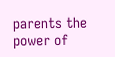parents the power of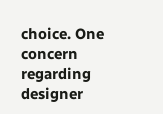choice. One concern regarding designer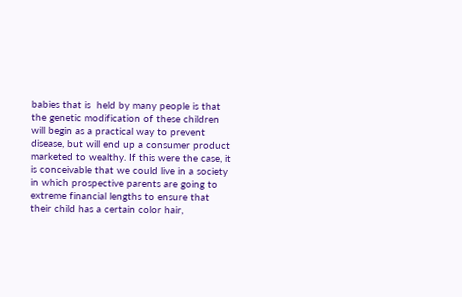babies that is  held by many people is that the genetic modification of these children will begin as a practical way to prevent disease, but will end up a consumer product marketed to wealthy. If this were the case, it is conceivable that we could live in a society in which prospective parents are going to extreme financial lengths to ensure that their child has a certain color hair,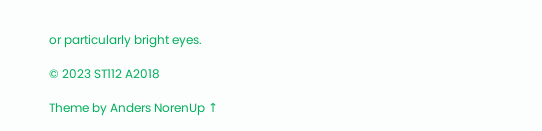or particularly bright eyes.

© 2023 ST112 A2018

Theme by Anders NorenUp ↑